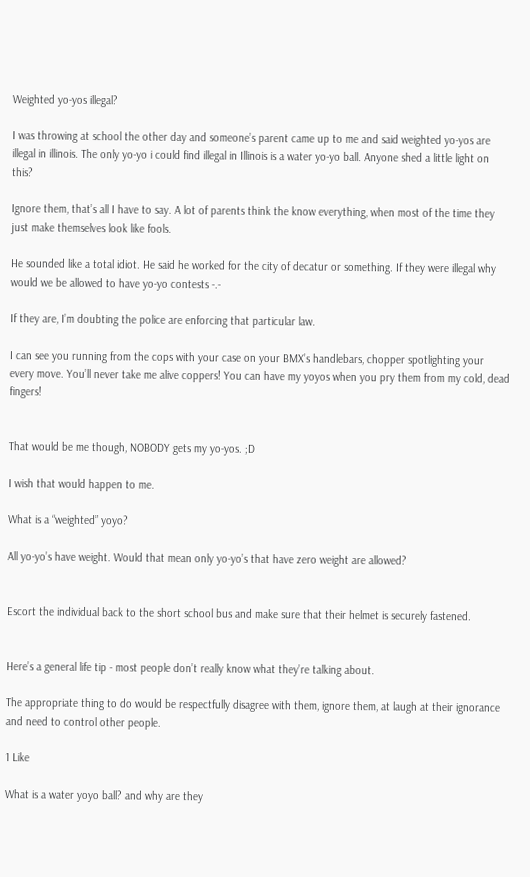Weighted yo-yos illegal?

I was throwing at school the other day and someone’s parent came up to me and said weighted yo-yos are illegal in illinois. The only yo-yo i could find illegal in Illinois is a water yo-yo ball. Anyone shed a little light on this?

Ignore them, that’s all I have to say. A lot of parents think the know everything, when most of the time they just make themselves look like fools.

He sounded like a total idiot. He said he worked for the city of decatur or something. If they were illegal why would we be allowed to have yo-yo contests -.-

If they are, I’m doubting the police are enforcing that particular law.

I can see you running from the cops with your case on your BMX’s handlebars, chopper spotlighting your every move. You’ll never take me alive coppers! You can have my yoyos when you pry them from my cold, dead fingers!


That would be me though, NOBODY gets my yo-yos. ;D

I wish that would happen to me.

What is a “weighted” yoyo?

All yo-yo’s have weight. Would that mean only yo-yo’s that have zero weight are allowed?


Escort the individual back to the short school bus and make sure that their helmet is securely fastened.


Here’s a general life tip - most people don’t really know what they’re talking about.

The appropriate thing to do would be respectfully disagree with them, ignore them, at laugh at their ignorance and need to control other people.

1 Like

What is a water yoyo ball? and why are they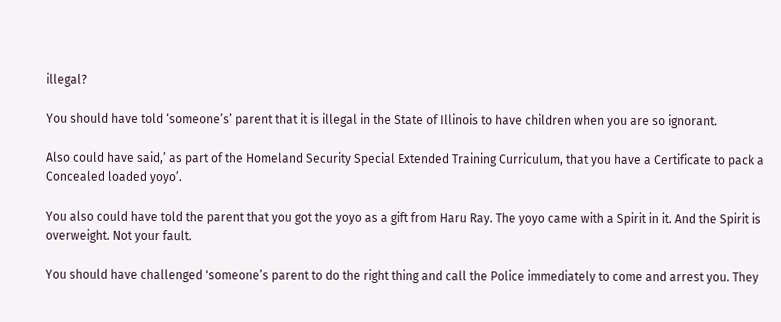illegal?

You should have told ‘someone’s’ parent that it is illegal in the State of Illinois to have children when you are so ignorant.

Also could have said,’ as part of the Homeland Security Special Extended Training Curriculum, that you have a Certificate to pack a Concealed loaded yoyo’.

You also could have told the parent that you got the yoyo as a gift from Haru Ray. The yoyo came with a Spirit in it. And the Spirit is overweight. Not your fault.

You should have challenged 'someone’s parent to do the right thing and call the Police immediately to come and arrest you. They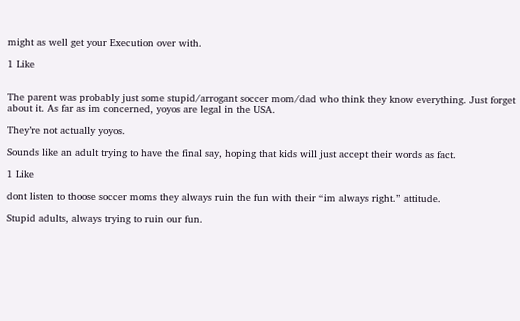might as well get your Execution over with.

1 Like


The parent was probably just some stupid/arrogant soccer mom/dad who think they know everything. Just forget about it. As far as im concerned, yoyos are legal in the USA.

They’re not actually yoyos.

Sounds like an adult trying to have the final say, hoping that kids will just accept their words as fact.

1 Like

dont listen to thoose soccer moms they always ruin the fun with their “im always right.” attitude.

Stupid adults, always trying to ruin our fun.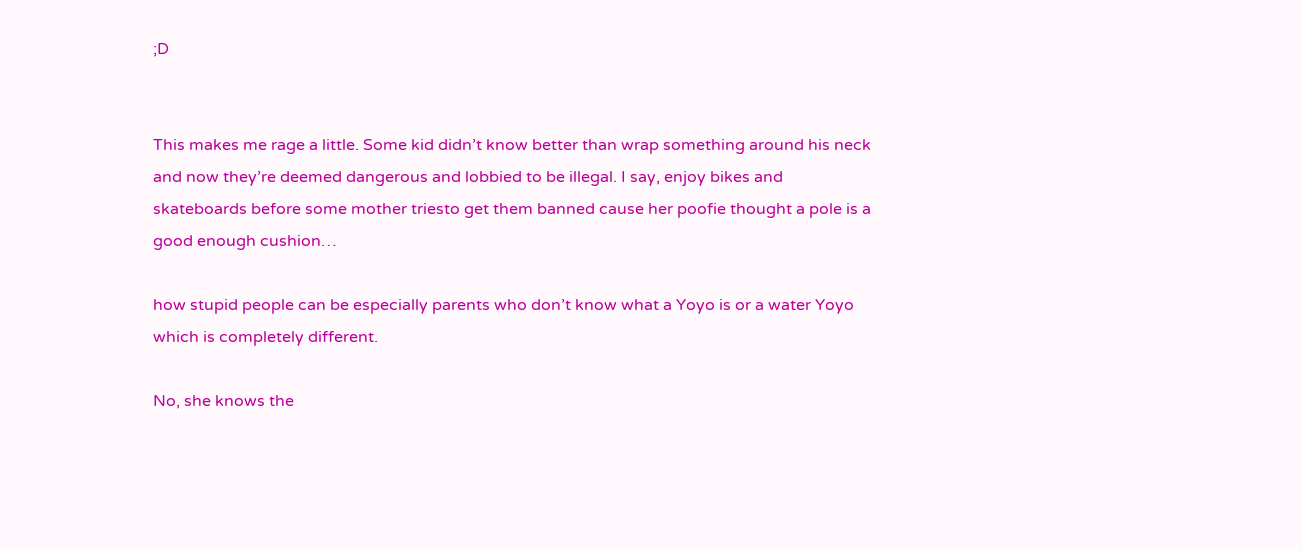;D


This makes me rage a little. Some kid didn’t know better than wrap something around his neck and now they’re deemed dangerous and lobbied to be illegal. I say, enjoy bikes and skateboards before some mother triesto get them banned cause her poofie thought a pole is a good enough cushion…

how stupid people can be especially parents who don’t know what a Yoyo is or a water Yoyo which is completely different.

No, she knows the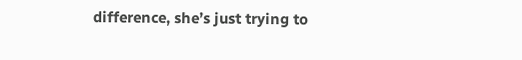difference, she’s just trying to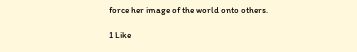force her image of the world onto others.

1 Like